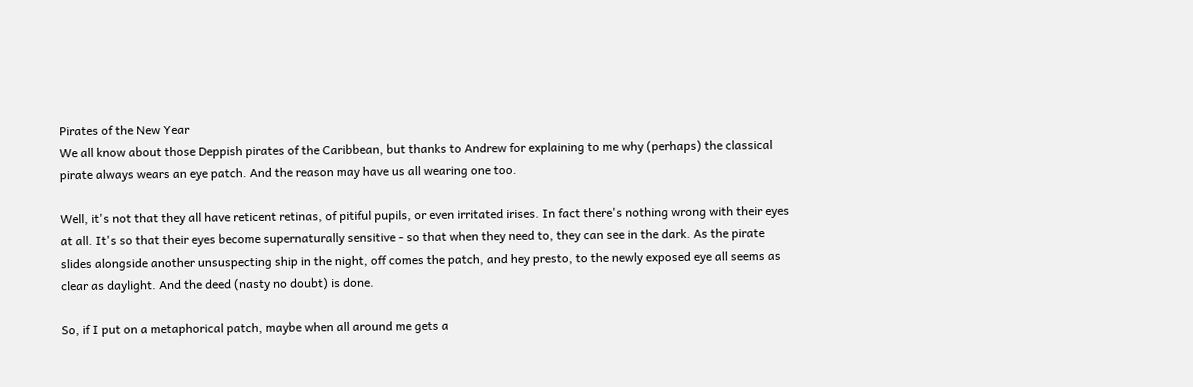Pirates of the New Year
We all know about those Deppish pirates of the Caribbean, but thanks to Andrew for explaining to me why (perhaps) the classical pirate always wears an eye patch. And the reason may have us all wearing one too.

Well, it's not that they all have reticent retinas, of pitiful pupils, or even irritated irises. In fact there's nothing wrong with their eyes at all. It's so that their eyes become supernaturally sensitive - so that when they need to, they can see in the dark. As the pirate slides alongside another unsuspecting ship in the night, off comes the patch, and hey presto, to the newly exposed eye all seems as clear as daylight. And the deed (nasty no doubt) is done.

So, if I put on a metaphorical patch, maybe when all around me gets a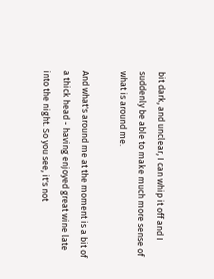bit dark, and unclear, I can whip it off and I suddenly be able to make much more sense of what is around me.

And what's around me at the moment is a bit of a thick head - having enjoyed great wine late into the night. So you see, it's not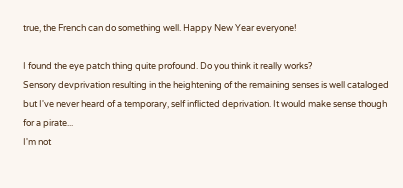true, the French can do something well. Happy New Year everyone!

I found the eye patch thing quite profound. Do you think it really works?
Sensory devprivation resulting in the heightening of the remaining senses is well cataloged but I've never heard of a temporary, self inflicted deprivation. It would make sense though for a pirate...
I'm not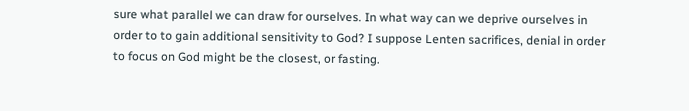sure what parallel we can draw for ourselves. In what way can we deprive ourselves in order to to gain additional sensitivity to God? I suppose Lenten sacrifices, denial in order to focus on God might be the closest, or fasting.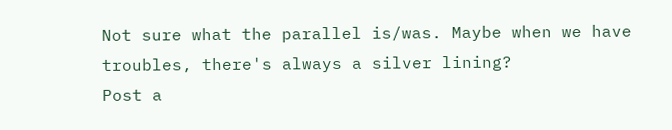Not sure what the parallel is/was. Maybe when we have troubles, there's always a silver lining?
Post a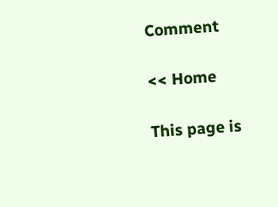Comment

<< Home

This page is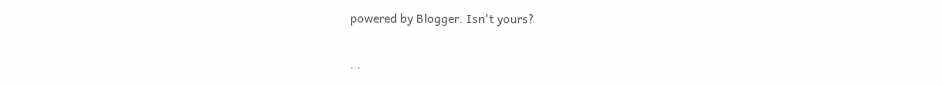powered by Blogger. Isn't yours?

. .